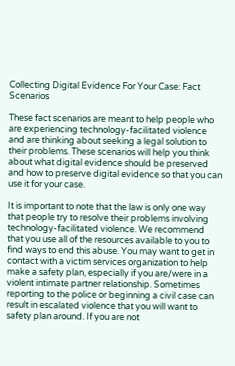Collecting Digital Evidence For Your Case: Fact Scenarios

These fact scenarios are meant to help people who are experiencing technology-facilitated violence and are thinking about seeking a legal solution to their problems. These scenarios will help you think about what digital evidence should be preserved and how to preserve digital evidence so that you can use it for your case.

It is important to note that the law is only one way that people try to resolve their problems involving technology-facilitated violence. We recommend that you use all of the resources available to you to find ways to end this abuse. You may want to get in contact with a victim services organization to help make a safety plan, especially if you are/were in a violent intimate partner relationship. Sometimes reporting to the police or beginning a civil case can result in escalated violence that you will want to safety plan around. If you are not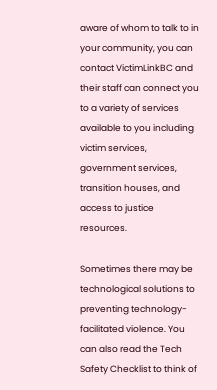aware of whom to talk to in your community, you can contact VictimLinkBC and their staff can connect you to a variety of services available to you including victim services, government services, transition houses, and access to justice resources.

Sometimes there may be technological solutions to preventing technology-facilitated violence. You can also read the Tech Safety Checklist to think of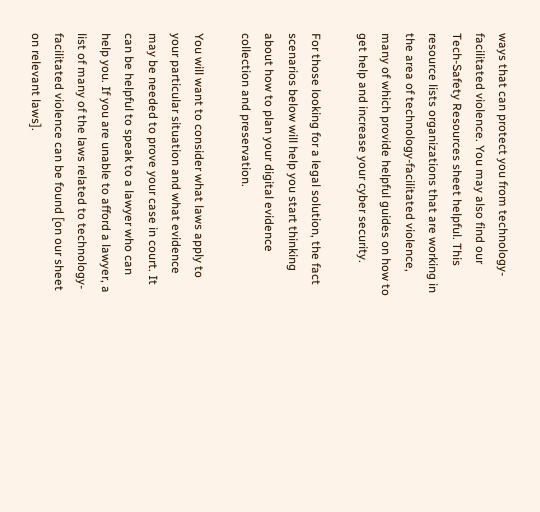ways that can protect you from technology-facilitated violence. You may also find our Tech-Safety Resources sheet helpful. This resource lists organizations that are working in the area of technology-facilitated violence, many of which provide helpful guides on how to get help and increase your cyber security.

For those looking for a legal solution, the fact scenarios below will help you start thinking about how to plan your digital evidence collection and preservation.

You will want to consider what laws apply to your particular situation and what evidence may be needed to prove your case in court. It can be helpful to speak to a lawyer who can help you. If you are unable to afford a lawyer, a list of many of the laws related to technology-facilitated violence can be found [on our sheet on relevant laws].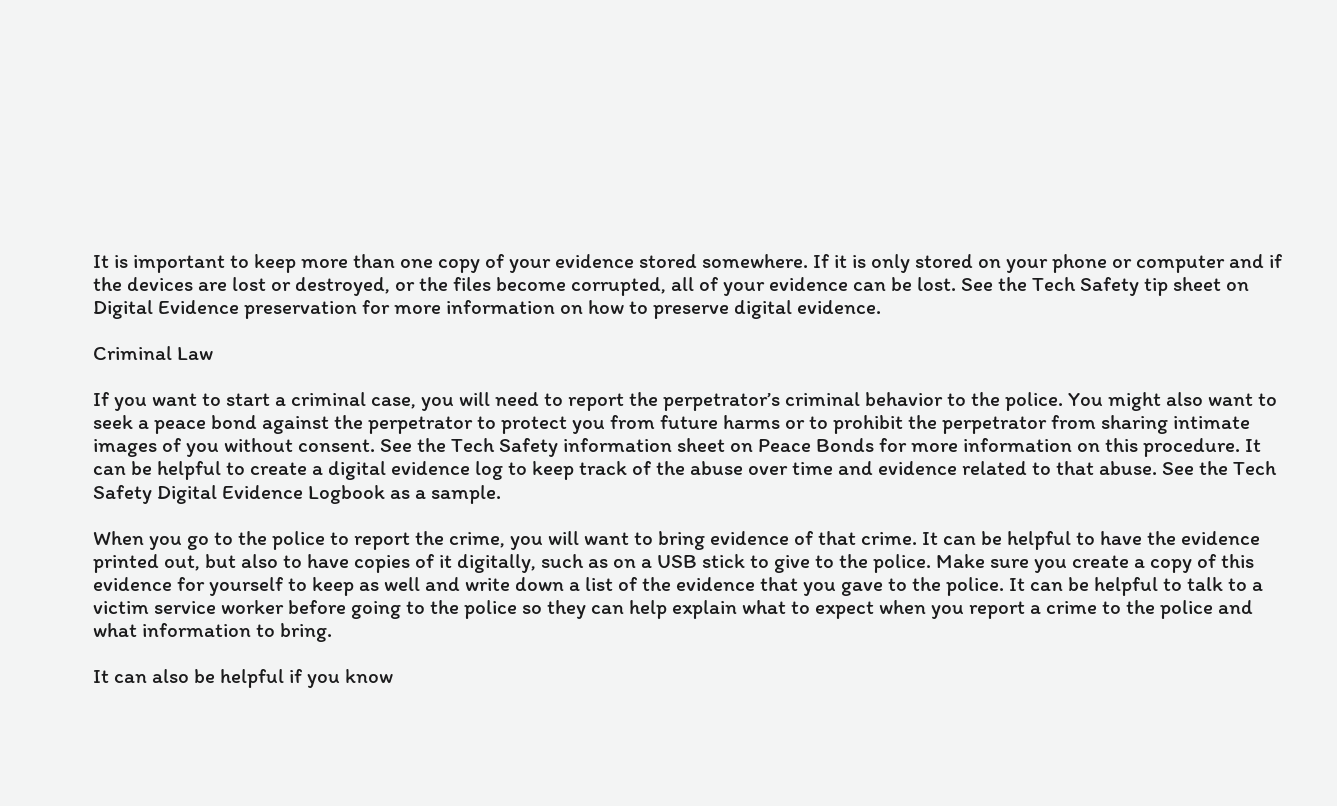It is important to keep more than one copy of your evidence stored somewhere. If it is only stored on your phone or computer and if the devices are lost or destroyed, or the files become corrupted, all of your evidence can be lost. See the Tech Safety tip sheet on Digital Evidence preservation for more information on how to preserve digital evidence.

Criminal Law

If you want to start a criminal case, you will need to report the perpetrator’s criminal behavior to the police. You might also want to seek a peace bond against the perpetrator to protect you from future harms or to prohibit the perpetrator from sharing intimate images of you without consent. See the Tech Safety information sheet on Peace Bonds for more information on this procedure. It can be helpful to create a digital evidence log to keep track of the abuse over time and evidence related to that abuse. See the Tech Safety Digital Evidence Logbook as a sample.

When you go to the police to report the crime, you will want to bring evidence of that crime. It can be helpful to have the evidence printed out, but also to have copies of it digitally, such as on a USB stick to give to the police. Make sure you create a copy of this evidence for yourself to keep as well and write down a list of the evidence that you gave to the police. It can be helpful to talk to a victim service worker before going to the police so they can help explain what to expect when you report a crime to the police and what information to bring.

It can also be helpful if you know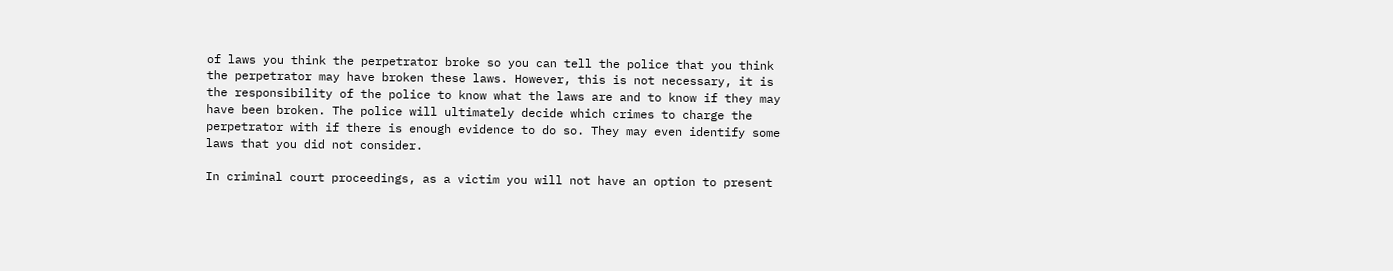of laws you think the perpetrator broke so you can tell the police that you think the perpetrator may have broken these laws. However, this is not necessary, it is the responsibility of the police to know what the laws are and to know if they may have been broken. The police will ultimately decide which crimes to charge the perpetrator with if there is enough evidence to do so. They may even identify some laws that you did not consider.

In criminal court proceedings, as a victim you will not have an option to present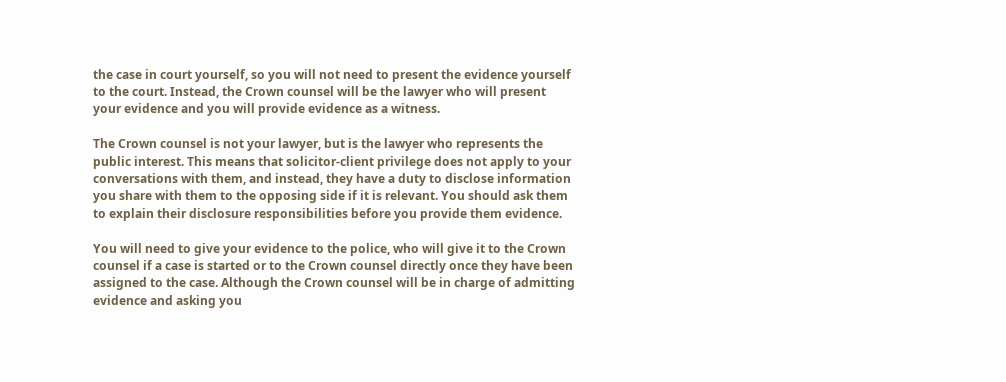the case in court yourself, so you will not need to present the evidence yourself to the court. Instead, the Crown counsel will be the lawyer who will present your evidence and you will provide evidence as a witness.

The Crown counsel is not your lawyer, but is the lawyer who represents the public interest. This means that solicitor-client privilege does not apply to your conversations with them, and instead, they have a duty to disclose information you share with them to the opposing side if it is relevant. You should ask them to explain their disclosure responsibilities before you provide them evidence.

You will need to give your evidence to the police, who will give it to the Crown counsel if a case is started or to the Crown counsel directly once they have been assigned to the case. Although the Crown counsel will be in charge of admitting evidence and asking you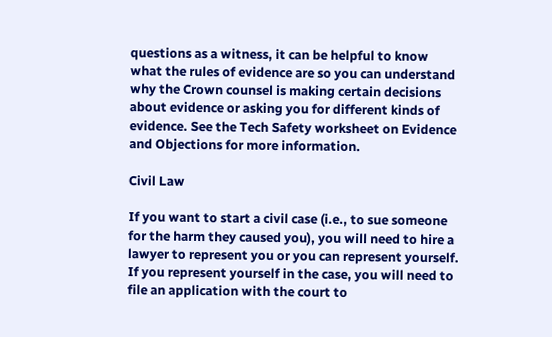questions as a witness, it can be helpful to know what the rules of evidence are so you can understand why the Crown counsel is making certain decisions about evidence or asking you for different kinds of evidence. See the Tech Safety worksheet on Evidence and Objections for more information.

Civil Law

If you want to start a civil case (i.e., to sue someone for the harm they caused you), you will need to hire a lawyer to represent you or you can represent yourself. If you represent yourself in the case, you will need to file an application with the court to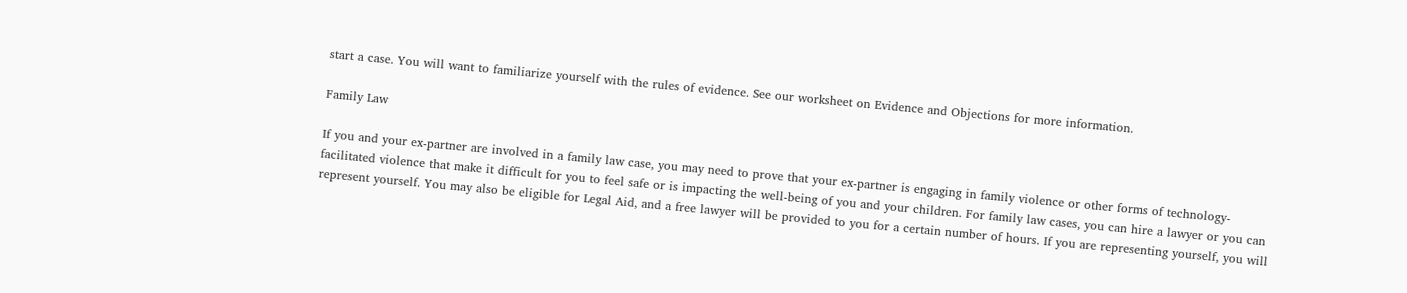start a case. You will want to familiarize yourself with the rules of evidence. See our worksheet on Evidence and Objections for more information.

Family Law

If you and your ex-partner are involved in a family law case, you may need to prove that your ex-partner is engaging in family violence or other forms of technology-facilitated violence that make it difficult for you to feel safe or is impacting the well-being of you and your children. For family law cases, you can hire a lawyer or you can represent yourself. You may also be eligible for Legal Aid, and a free lawyer will be provided to you for a certain number of hours. If you are representing yourself, you will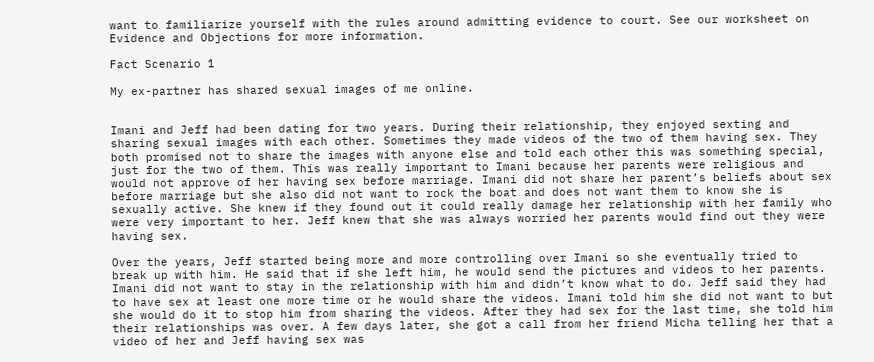want to familiarize yourself with the rules around admitting evidence to court. See our worksheet on Evidence and Objections for more information.

Fact Scenario 1

My ex-partner has shared sexual images of me online.


Imani and Jeff had been dating for two years. During their relationship, they enjoyed sexting and sharing sexual images with each other. Sometimes they made videos of the two of them having sex. They both promised not to share the images with anyone else and told each other this was something special, just for the two of them. This was really important to Imani because her parents were religious and would not approve of her having sex before marriage. Imani did not share her parent’s beliefs about sex before marriage but she also did not want to rock the boat and does not want them to know she is sexually active. She knew if they found out it could really damage her relationship with her family who were very important to her. Jeff knew that she was always worried her parents would find out they were having sex.

Over the years, Jeff started being more and more controlling over Imani so she eventually tried to break up with him. He said that if she left him, he would send the pictures and videos to her parents. Imani did not want to stay in the relationship with him and didn’t know what to do. Jeff said they had to have sex at least one more time or he would share the videos. Imani told him she did not want to but she would do it to stop him from sharing the videos. After they had sex for the last time, she told him their relationships was over. A few days later, she got a call from her friend Micha telling her that a video of her and Jeff having sex was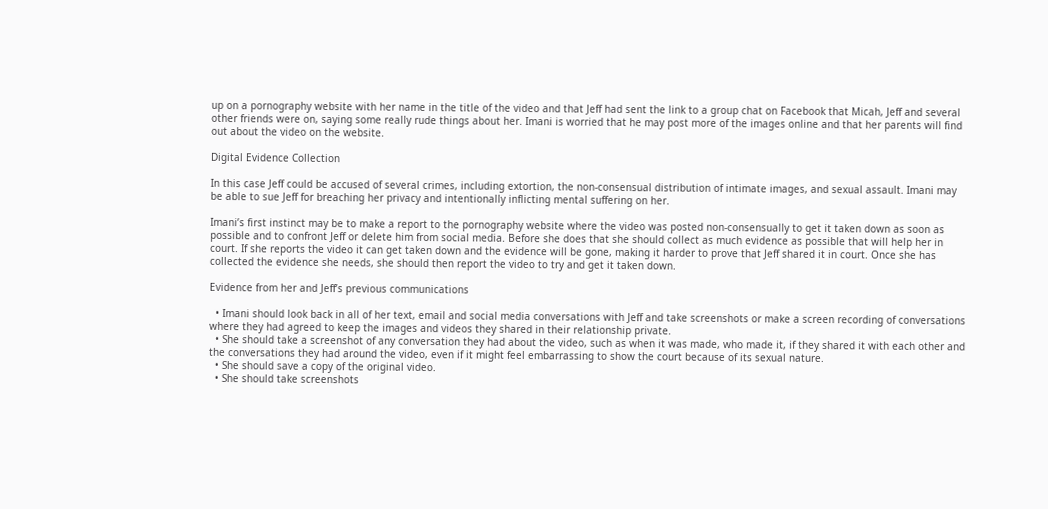up on a pornography website with her name in the title of the video and that Jeff had sent the link to a group chat on Facebook that Micah, Jeff and several other friends were on, saying some really rude things about her. Imani is worried that he may post more of the images online and that her parents will find out about the video on the website.

Digital Evidence Collection

In this case Jeff could be accused of several crimes, including extortion, the non-consensual distribution of intimate images, and sexual assault. Imani may be able to sue Jeff for breaching her privacy and intentionally inflicting mental suffering on her.

Imani’s first instinct may be to make a report to the pornography website where the video was posted non-consensually to get it taken down as soon as possible and to confront Jeff or delete him from social media. Before she does that she should collect as much evidence as possible that will help her in court. If she reports the video it can get taken down and the evidence will be gone, making it harder to prove that Jeff shared it in court. Once she has collected the evidence she needs, she should then report the video to try and get it taken down.

Evidence from her and Jeff’s previous communications

  • Imani should look back in all of her text, email and social media conversations with Jeff and take screenshots or make a screen recording of conversations where they had agreed to keep the images and videos they shared in their relationship private.
  • She should take a screenshot of any conversation they had about the video, such as when it was made, who made it, if they shared it with each other and the conversations they had around the video, even if it might feel embarrassing to show the court because of its sexual nature.
  • She should save a copy of the original video.
  • She should take screenshots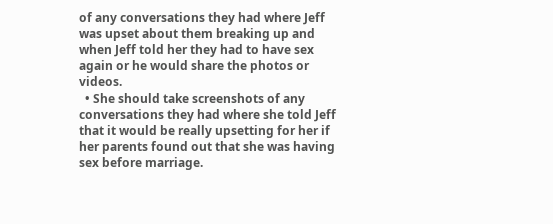of any conversations they had where Jeff was upset about them breaking up and when Jeff told her they had to have sex again or he would share the photos or videos.
  • She should take screenshots of any conversations they had where she told Jeff that it would be really upsetting for her if her parents found out that she was having sex before marriage.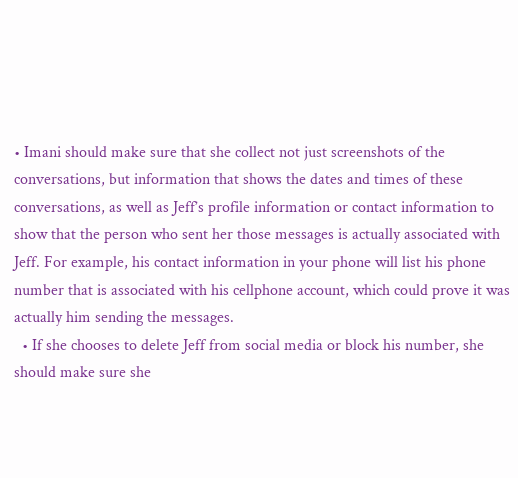• Imani should make sure that she collect not just screenshots of the conversations, but information that shows the dates and times of these conversations, as well as Jeff’s profile information or contact information to show that the person who sent her those messages is actually associated with Jeff. For example, his contact information in your phone will list his phone number that is associated with his cellphone account, which could prove it was actually him sending the messages.
  • If she chooses to delete Jeff from social media or block his number, she should make sure she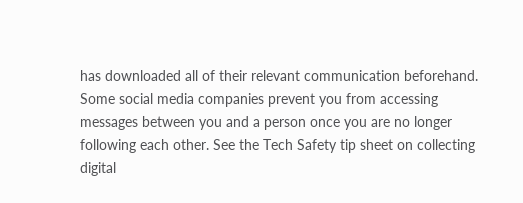has downloaded all of their relevant communication beforehand. Some social media companies prevent you from accessing messages between you and a person once you are no longer following each other. See the Tech Safety tip sheet on collecting digital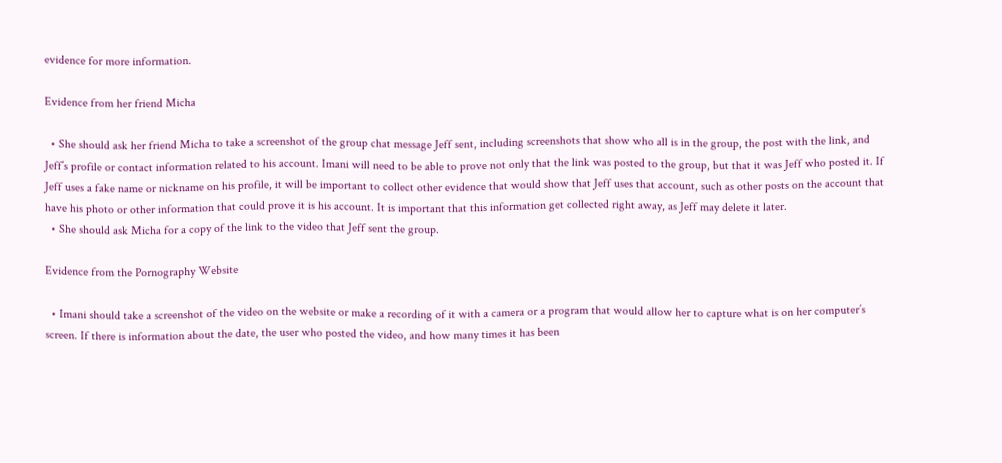evidence for more information.

Evidence from her friend Micha

  • She should ask her friend Micha to take a screenshot of the group chat message Jeff sent, including screenshots that show who all is in the group, the post with the link, and Jeff’s profile or contact information related to his account. Imani will need to be able to prove not only that the link was posted to the group, but that it was Jeff who posted it. If Jeff uses a fake name or nickname on his profile, it will be important to collect other evidence that would show that Jeff uses that account, such as other posts on the account that have his photo or other information that could prove it is his account. It is important that this information get collected right away, as Jeff may delete it later.
  • She should ask Micha for a copy of the link to the video that Jeff sent the group.

Evidence from the Pornography Website

  • Imani should take a screenshot of the video on the website or make a recording of it with a camera or a program that would allow her to capture what is on her computer’s screen. If there is information about the date, the user who posted the video, and how many times it has been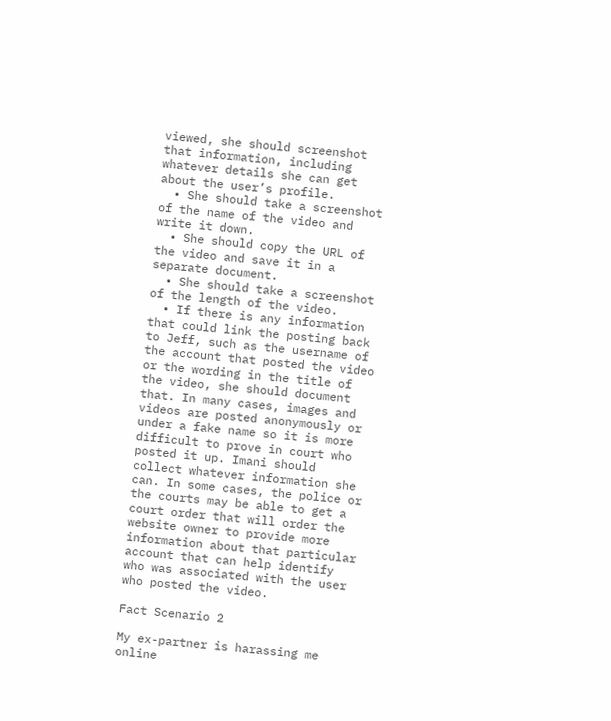viewed, she should screenshot that information, including whatever details she can get about the user’s profile.
  • She should take a screenshot of the name of the video and write it down.
  • She should copy the URL of the video and save it in a separate document.
  • She should take a screenshot of the length of the video.
  • If there is any information that could link the posting back to Jeff, such as the username of the account that posted the video or the wording in the title of the video, she should document that. In many cases, images and videos are posted anonymously or under a fake name so it is more difficult to prove in court who posted it up. Imani should collect whatever information she can. In some cases, the police or the courts may be able to get a court order that will order the website owner to provide more information about that particular account that can help identify who was associated with the user who posted the video.

Fact Scenario 2

My ex-partner is harassing me online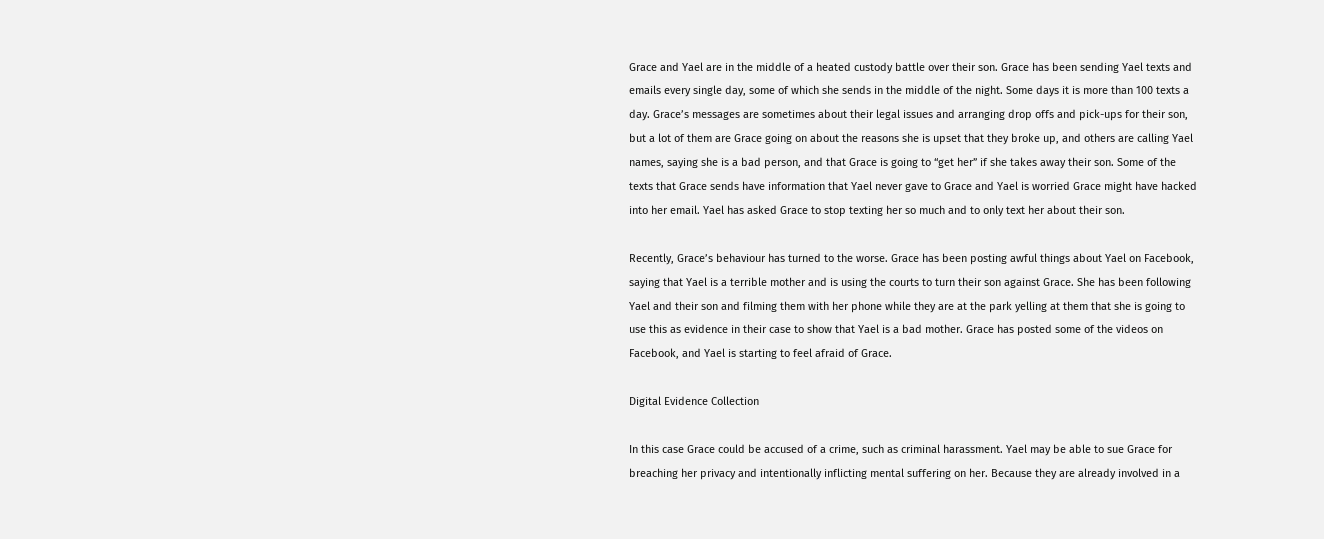Grace and Yael are in the middle of a heated custody battle over their son. Grace has been sending Yael texts and emails every single day, some of which she sends in the middle of the night. Some days it is more than 100 texts a day. Grace’s messages are sometimes about their legal issues and arranging drop offs and pick-ups for their son, but a lot of them are Grace going on about the reasons she is upset that they broke up, and others are calling Yael names, saying she is a bad person, and that Grace is going to “get her” if she takes away their son. Some of the texts that Grace sends have information that Yael never gave to Grace and Yael is worried Grace might have hacked into her email. Yael has asked Grace to stop texting her so much and to only text her about their son.

Recently, Grace’s behaviour has turned to the worse. Grace has been posting awful things about Yael on Facebook, saying that Yael is a terrible mother and is using the courts to turn their son against Grace. She has been following Yael and their son and filming them with her phone while they are at the park yelling at them that she is going to use this as evidence in their case to show that Yael is a bad mother. Grace has posted some of the videos on Facebook, and Yael is starting to feel afraid of Grace.

Digital Evidence Collection

In this case Grace could be accused of a crime, such as criminal harassment. Yael may be able to sue Grace for breaching her privacy and intentionally inflicting mental suffering on her. Because they are already involved in a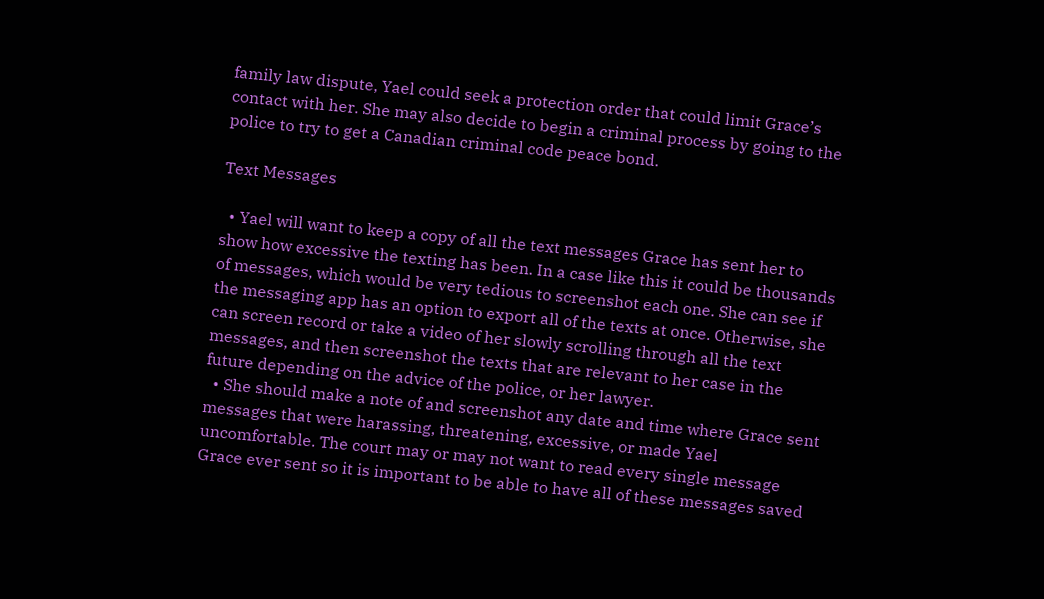family law dispute, Yael could seek a protection order that could limit Grace’s contact with her. She may also decide to begin a criminal process by going to the police to try to get a Canadian criminal code peace bond.

Text Messages

  • Yael will want to keep a copy of all the text messages Grace has sent her to show how excessive the texting has been. In a case like this it could be thousands of messages, which would be very tedious to screenshot each one. She can see if the messaging app has an option to export all of the texts at once. Otherwise, she can screen record or take a video of her slowly scrolling through all the text messages, and then screenshot the texts that are relevant to her case in the future depending on the advice of the police, or her lawyer.
  • She should make a note of and screenshot any date and time where Grace sent messages that were harassing, threatening, excessive, or made Yael uncomfortable. The court may or may not want to read every single message Grace ever sent so it is important to be able to have all of these messages saved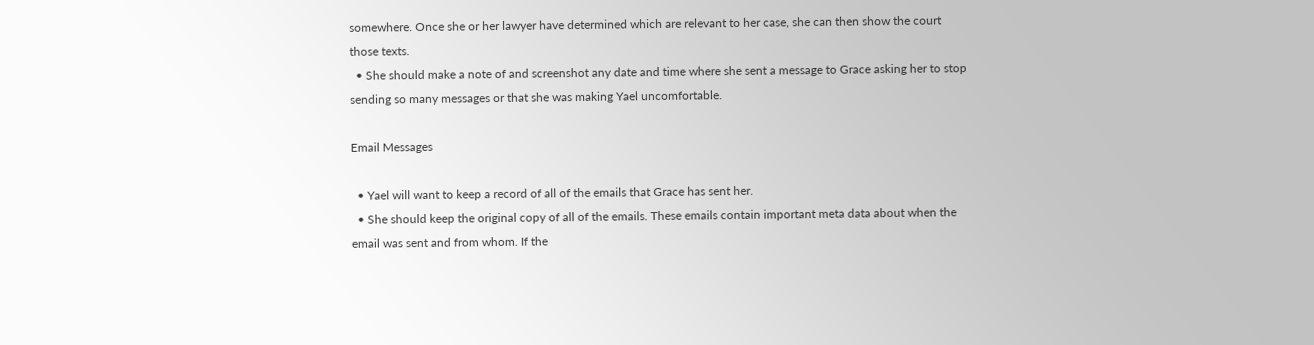somewhere. Once she or her lawyer have determined which are relevant to her case, she can then show the court those texts.
  • She should make a note of and screenshot any date and time where she sent a message to Grace asking her to stop sending so many messages or that she was making Yael uncomfortable.

Email Messages

  • Yael will want to keep a record of all of the emails that Grace has sent her.
  • She should keep the original copy of all of the emails. These emails contain important meta data about when the email was sent and from whom. If the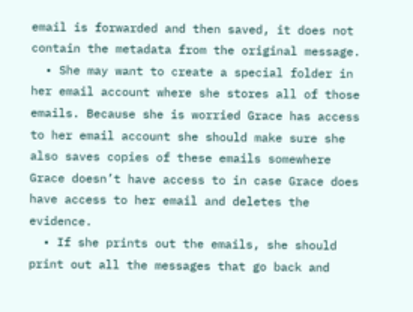email is forwarded and then saved, it does not contain the metadata from the original message.
  • She may want to create a special folder in her email account where she stores all of those emails. Because she is worried Grace has access to her email account she should make sure she also saves copies of these emails somewhere Grace doesn’t have access to in case Grace does have access to her email and deletes the evidence.
  • If she prints out the emails, she should print out all the messages that go back and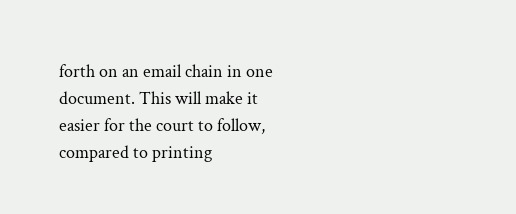forth on an email chain in one document. This will make it easier for the court to follow, compared to printing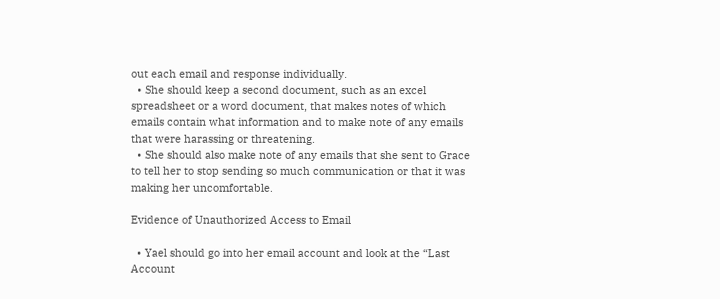out each email and response individually.
  • She should keep a second document, such as an excel spreadsheet or a word document, that makes notes of which emails contain what information and to make note of any emails that were harassing or threatening.
  • She should also make note of any emails that she sent to Grace to tell her to stop sending so much communication or that it was making her uncomfortable.

Evidence of Unauthorized Access to Email

  • Yael should go into her email account and look at the “Last Account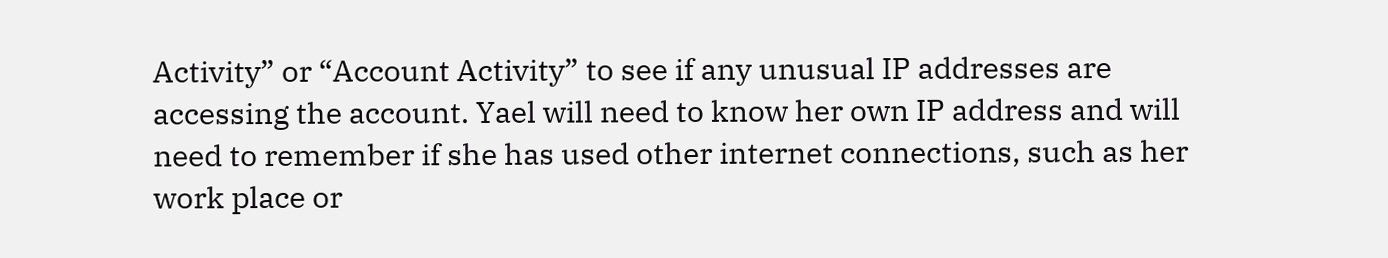Activity” or “Account Activity” to see if any unusual IP addresses are accessing the account. Yael will need to know her own IP address and will need to remember if she has used other internet connections, such as her work place or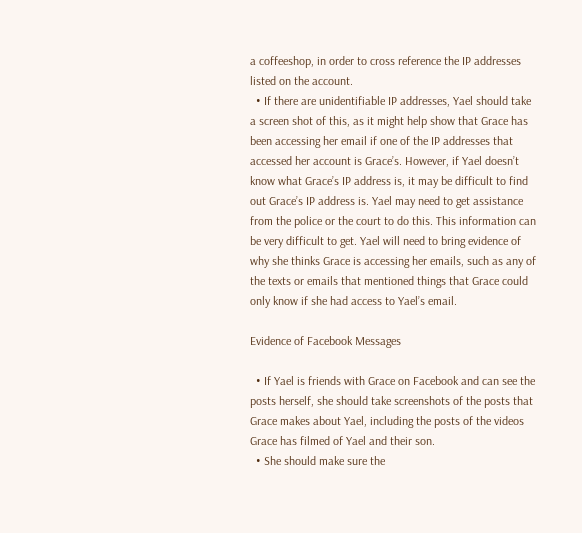a coffeeshop, in order to cross reference the IP addresses listed on the account.
  • If there are unidentifiable IP addresses, Yael should take a screen shot of this, as it might help show that Grace has been accessing her email if one of the IP addresses that accessed her account is Grace’s. However, if Yael doesn’t know what Grace’s IP address is, it may be difficult to find out Grace’s IP address is. Yael may need to get assistance from the police or the court to do this. This information can be very difficult to get. Yael will need to bring evidence of why she thinks Grace is accessing her emails, such as any of the texts or emails that mentioned things that Grace could only know if she had access to Yael’s email.

Evidence of Facebook Messages

  • If Yael is friends with Grace on Facebook and can see the posts herself, she should take screenshots of the posts that Grace makes about Yael, including the posts of the videos Grace has filmed of Yael and their son.
  • She should make sure the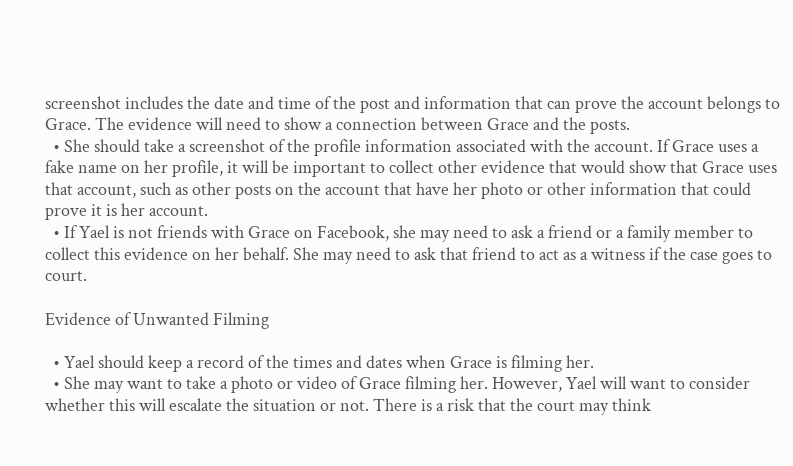screenshot includes the date and time of the post and information that can prove the account belongs to Grace. The evidence will need to show a connection between Grace and the posts.
  • She should take a screenshot of the profile information associated with the account. If Grace uses a fake name on her profile, it will be important to collect other evidence that would show that Grace uses that account, such as other posts on the account that have her photo or other information that could prove it is her account.
  • If Yael is not friends with Grace on Facebook, she may need to ask a friend or a family member to collect this evidence on her behalf. She may need to ask that friend to act as a witness if the case goes to court.

Evidence of Unwanted Filming

  • Yael should keep a record of the times and dates when Grace is filming her.
  • She may want to take a photo or video of Grace filming her. However, Yael will want to consider whether this will escalate the situation or not. There is a risk that the court may think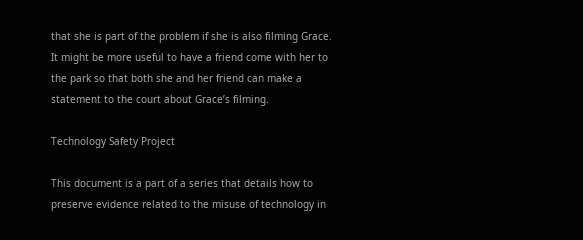that she is part of the problem if she is also filming Grace. It might be more useful to have a friend come with her to the park so that both she and her friend can make a statement to the court about Grace’s filming.

Technology Safety Project

This document is a part of a series that details how to preserve evidence related to the misuse of technology in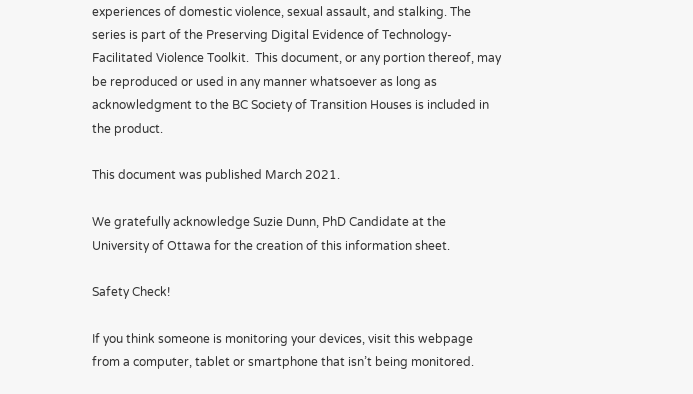experiences of domestic violence, sexual assault, and stalking. The series is part of the Preserving Digital Evidence of Technology-Facilitated Violence Toolkit.  This document, or any portion thereof, may be reproduced or used in any manner whatsoever as long as acknowledgment to the BC Society of Transition Houses is included in the product.

This document was published March 2021.

We gratefully acknowledge Suzie Dunn, PhD Candidate at the University of Ottawa for the creation of this information sheet.

Safety Check!

If you think someone is monitoring your devices, visit this webpage from a computer, tablet or smartphone that isn’t being monitored.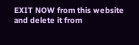EXIT NOW from this website and delete it from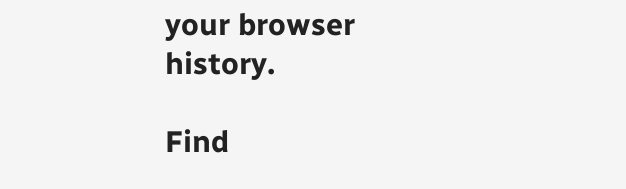your browser history.

Find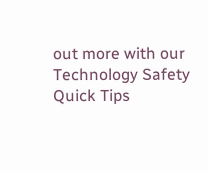out more with our Technology Safety Quick Tips